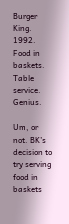Burger King. 1992. Food in baskets. Table service. Genius.

Um, or not. BK’s decision to try serving food in baskets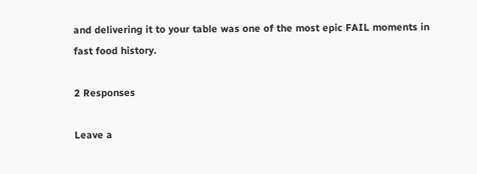and delivering it to your table was one of the most epic FAIL moments in fast food history.

2 Responses

Leave a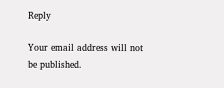Reply

Your email address will not be published.